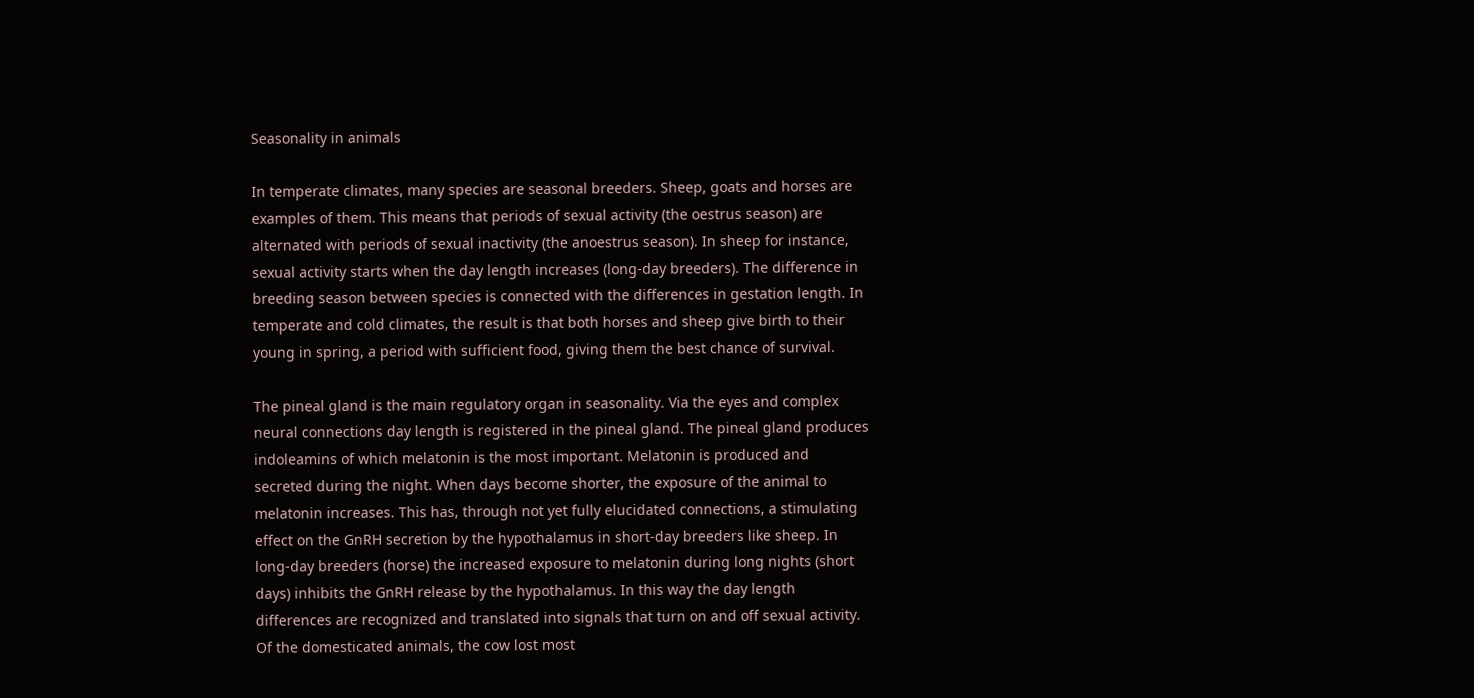Seasonality in animals

In temperate climates, many species are seasonal breeders. Sheep, goats and horses are examples of them. This means that periods of sexual activity (the oestrus season) are alternated with periods of sexual inactivity (the anoestrus season). In sheep for instance, sexual activity starts when the day length increases (long-day breeders). The difference in breeding season between species is connected with the differences in gestation length. In temperate and cold climates, the result is that both horses and sheep give birth to their young in spring, a period with sufficient food, giving them the best chance of survival.

The pineal gland is the main regulatory organ in seasonality. Via the eyes and complex neural connections day length is registered in the pineal gland. The pineal gland produces indoleamins of which melatonin is the most important. Melatonin is produced and secreted during the night. When days become shorter, the exposure of the animal to melatonin increases. This has, through not yet fully elucidated connections, a stimulating effect on the GnRH secretion by the hypothalamus in short-day breeders like sheep. In long-day breeders (horse) the increased exposure to melatonin during long nights (short days) inhibits the GnRH release by the hypothalamus. In this way the day length differences are recognized and translated into signals that turn on and off sexual activity. Of the domesticated animals, the cow lost most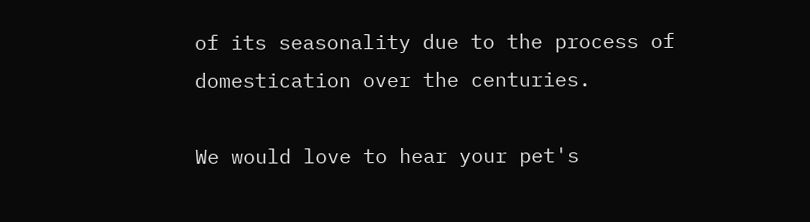of its seasonality due to the process of domestication over the centuries.

We would love to hear your pet's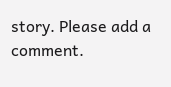story. Please add a comment.